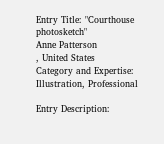Entry Title: "Courthouse photosketch"
Anne Patterson
, United States
Category and Expertise: Illustration, Professional

Entry Description: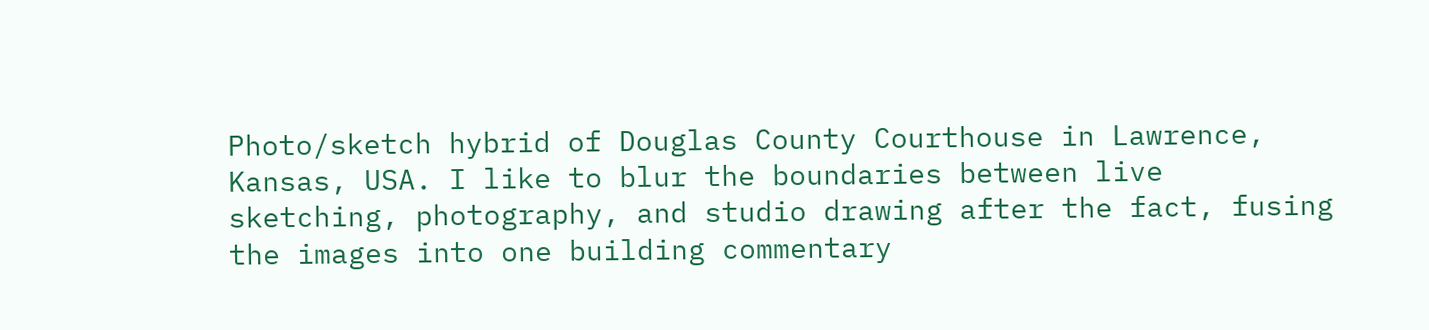Photo/sketch hybrid of Douglas County Courthouse in Lawrence, Kansas, USA. I like to blur the boundaries between live sketching, photography, and studio drawing after the fact, fusing the images into one building commentary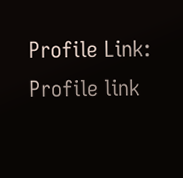Profile Link:  Profile link